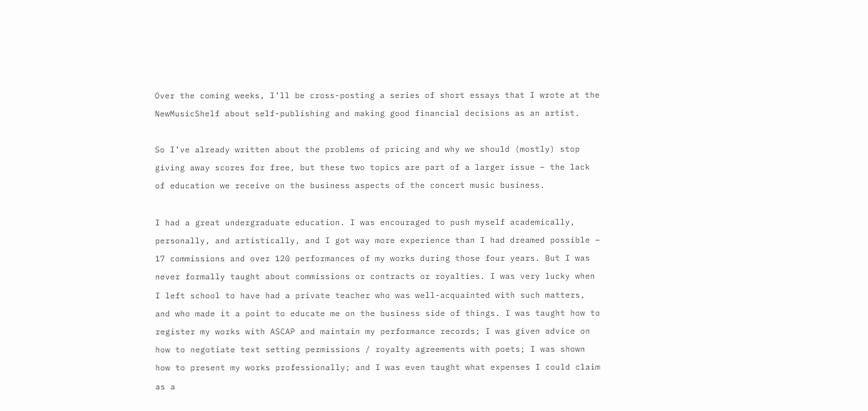Over the coming weeks, I’ll be cross-posting a series of short essays that I wrote at the NewMusicShelf about self-publishing and making good financial decisions as an artist.

So I’ve already written about the problems of pricing and why we should (mostly) stop giving away scores for free, but these two topics are part of a larger issue – the lack of education we receive on the business aspects of the concert music business.

I had a great undergraduate education. I was encouraged to push myself academically, personally, and artistically, and I got way more experience than I had dreamed possible – 17 commissions and over 120 performances of my works during those four years. But I was never formally taught about commissions or contracts or royalties. I was very lucky when I left school to have had a private teacher who was well-acquainted with such matters, and who made it a point to educate me on the business side of things. I was taught how to register my works with ASCAP and maintain my performance records; I was given advice on how to negotiate text setting permissions / royalty agreements with poets; I was shown how to present my works professionally; and I was even taught what expenses I could claim as a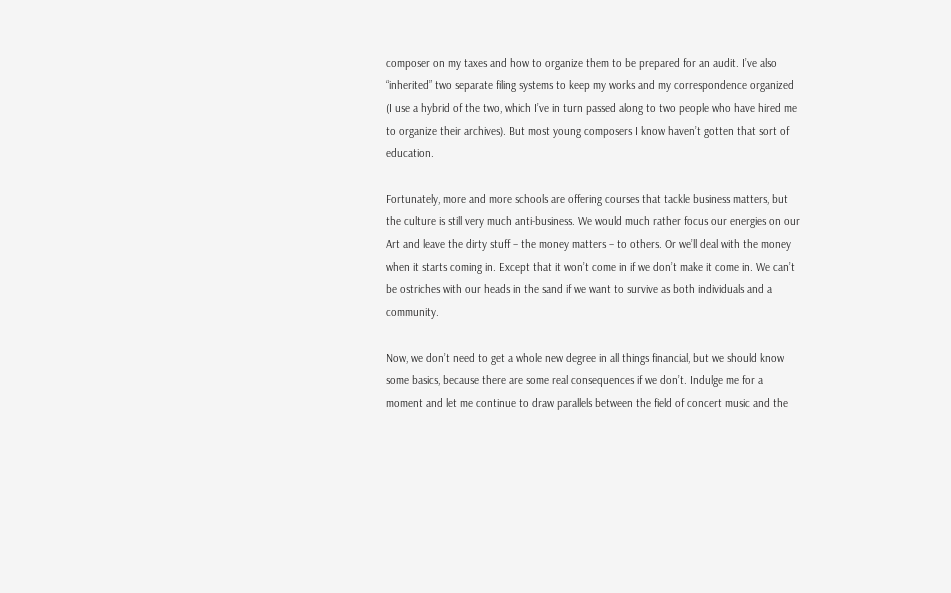composer on my taxes and how to organize them to be prepared for an audit. I’ve also “inherited” two separate filing systems to keep my works and my correspondence organized (I use a hybrid of the two, which I’ve in turn passed along to two people who have hired me to organize their archives). But most young composers I know haven’t gotten that sort of education.

Fortunately, more and more schools are offering courses that tackle business matters, but the culture is still very much anti-business. We would much rather focus our energies on our Art and leave the dirty stuff – the money matters – to others. Or we’ll deal with the money when it starts coming in. Except that it won’t come in if we don’t make it come in. We can’t be ostriches with our heads in the sand if we want to survive as both individuals and a community.

Now, we don’t need to get a whole new degree in all things financial, but we should know some basics, because there are some real consequences if we don’t. Indulge me for a moment and let me continue to draw parallels between the field of concert music and the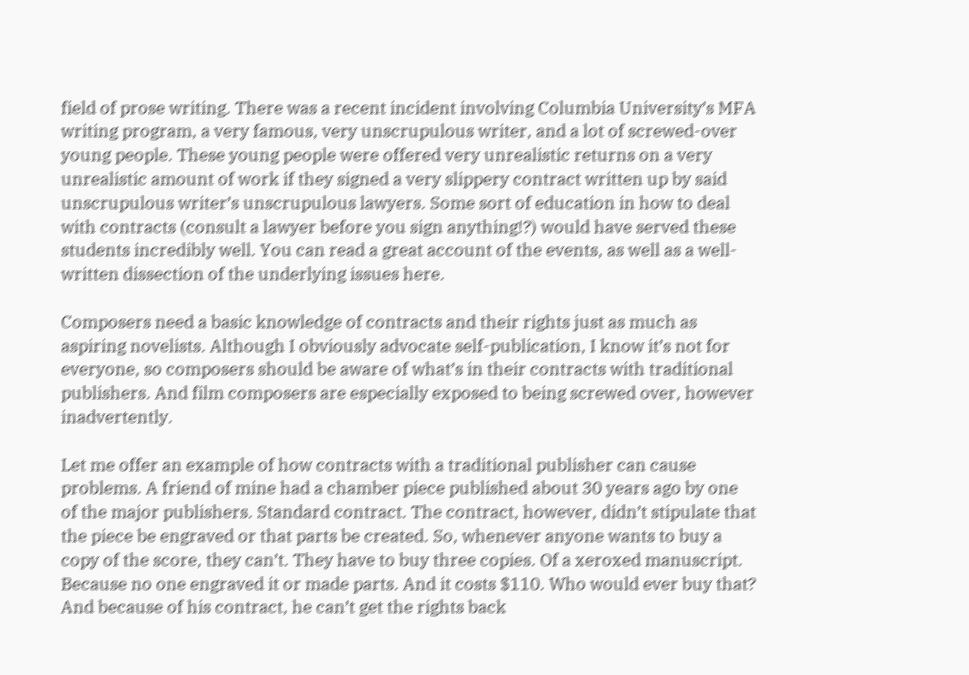field of prose writing. There was a recent incident involving Columbia University’s MFA writing program, a very famous, very unscrupulous writer, and a lot of screwed-over young people. These young people were offered very unrealistic returns on a very unrealistic amount of work if they signed a very slippery contract written up by said unscrupulous writer’s unscrupulous lawyers. Some sort of education in how to deal with contracts (consult a lawyer before you sign anything!?) would have served these students incredibly well. You can read a great account of the events, as well as a well-written dissection of the underlying issues here.

Composers need a basic knowledge of contracts and their rights just as much as aspiring novelists. Although I obviously advocate self-publication, I know it’s not for everyone, so composers should be aware of what’s in their contracts with traditional publishers. And film composers are especially exposed to being screwed over, however inadvertently.

Let me offer an example of how contracts with a traditional publisher can cause problems. A friend of mine had a chamber piece published about 30 years ago by one of the major publishers. Standard contract. The contract, however, didn’t stipulate that the piece be engraved or that parts be created. So, whenever anyone wants to buy a copy of the score, they can’t. They have to buy three copies. Of a xeroxed manuscript. Because no one engraved it or made parts. And it costs $110. Who would ever buy that? And because of his contract, he can’t get the rights back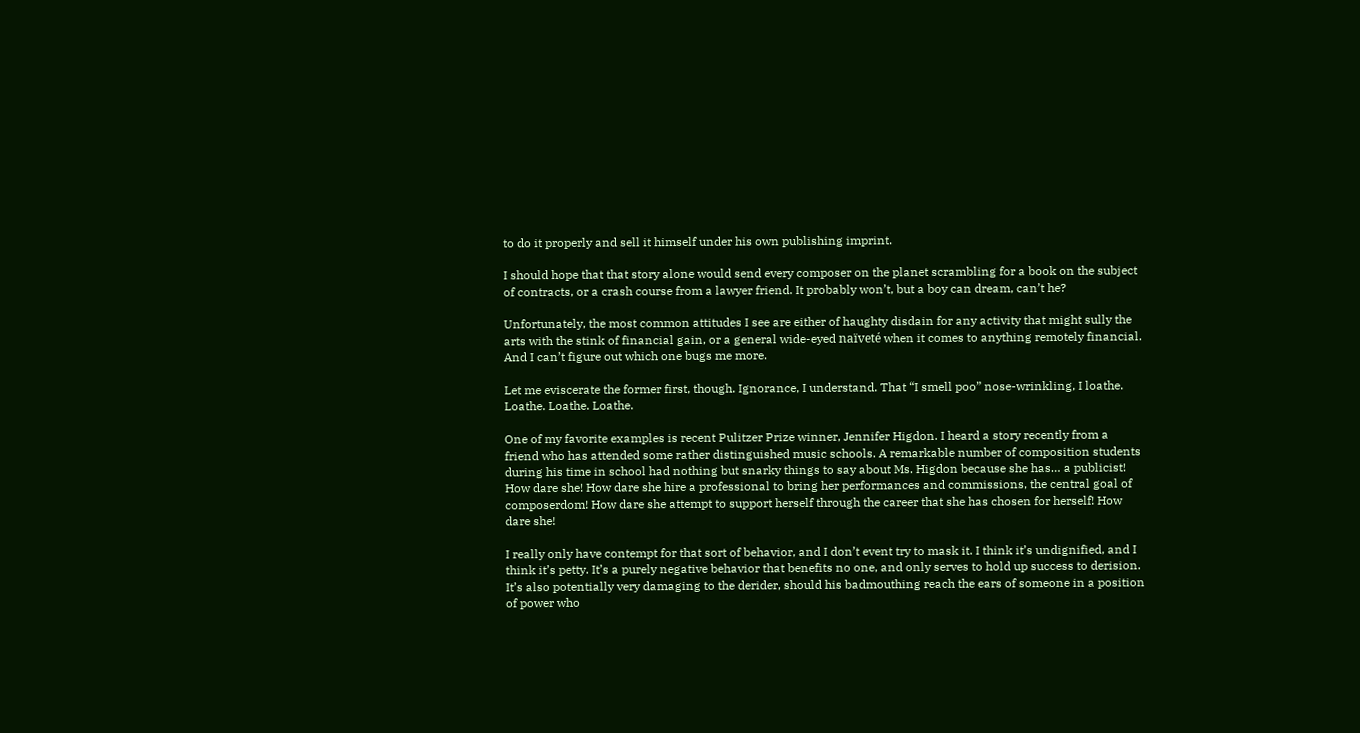to do it properly and sell it himself under his own publishing imprint.

I should hope that that story alone would send every composer on the planet scrambling for a book on the subject of contracts, or a crash course from a lawyer friend. It probably won’t, but a boy can dream, can’t he?

Unfortunately, the most common attitudes I see are either of haughty disdain for any activity that might sully the arts with the stink of financial gain, or a general wide-eyed naïveté when it comes to anything remotely financial. And I can’t figure out which one bugs me more.

Let me eviscerate the former first, though. Ignorance, I understand. That “I smell poo” nose-wrinkling, I loathe. Loathe. Loathe. Loathe.

One of my favorite examples is recent Pulitzer Prize winner, Jennifer Higdon. I heard a story recently from a friend who has attended some rather distinguished music schools. A remarkable number of composition students during his time in school had nothing but snarky things to say about Ms. Higdon because she has… a publicist! How dare she! How dare she hire a professional to bring her performances and commissions, the central goal of composerdom! How dare she attempt to support herself through the career that she has chosen for herself! How dare she!

I really only have contempt for that sort of behavior, and I don’t event try to mask it. I think it’s undignified, and I think it’s petty. It’s a purely negative behavior that benefits no one, and only serves to hold up success to derision. It’s also potentially very damaging to the derider, should his badmouthing reach the ears of someone in a position of power who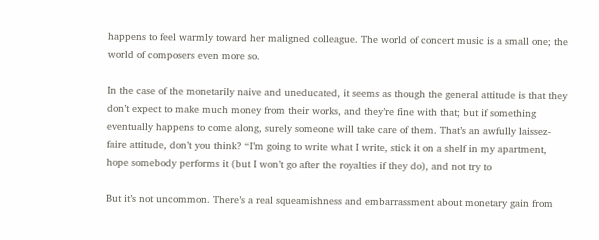happens to feel warmly toward her maligned colleague. The world of concert music is a small one; the world of composers even more so.

In the case of the monetarily naive and uneducated, it seems as though the general attitude is that they don’t expect to make much money from their works, and they’re fine with that; but if something eventually happens to come along, surely someone will take care of them. That’s an awfully laissez-faire attitude, don’t you think? “I’m going to write what I write, stick it on a shelf in my apartment, hope somebody performs it (but I won’t go after the royalties if they do), and not try to

But it’s not uncommon. There’s a real squeamishness and embarrassment about monetary gain from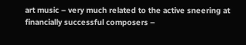art music – very much related to the active sneering at financially successful composers –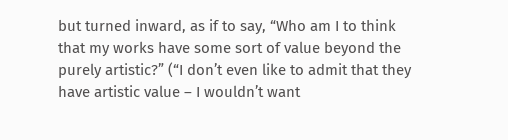but turned inward, as if to say, “Who am I to think that my works have some sort of value beyond the purely artistic?” (“I don’t even like to admit that they have artistic value – I wouldn’t want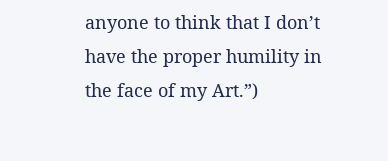anyone to think that I don’t have the proper humility in the face of my Art.”)